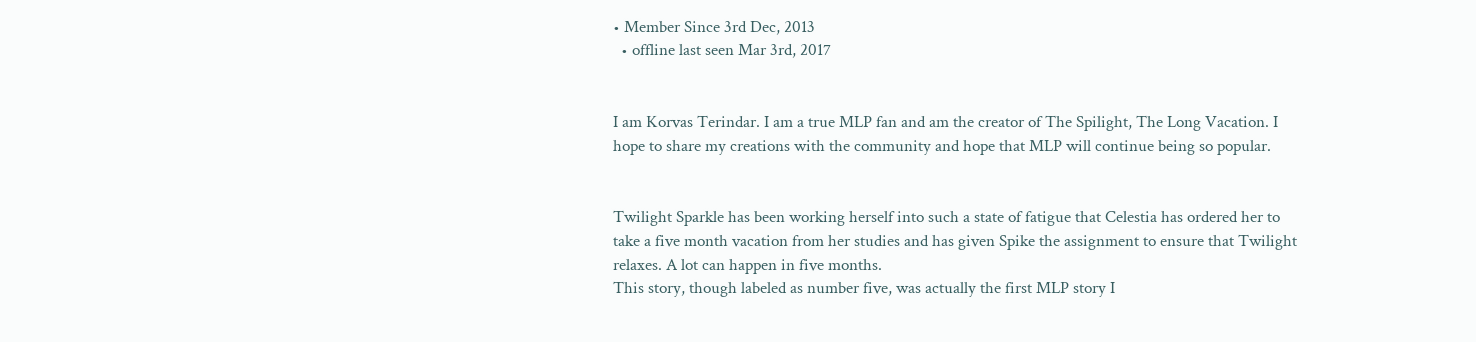• Member Since 3rd Dec, 2013
  • offline last seen Mar 3rd, 2017


I am Korvas Terindar. I am a true MLP fan and am the creator of The Spilight, The Long Vacation. I hope to share my creations with the community and hope that MLP will continue being so popular.


Twilight Sparkle has been working herself into such a state of fatigue that Celestia has ordered her to take a five month vacation from her studies and has given Spike the assignment to ensure that Twilight relaxes. A lot can happen in five months.
This story, though labeled as number five, was actually the first MLP story I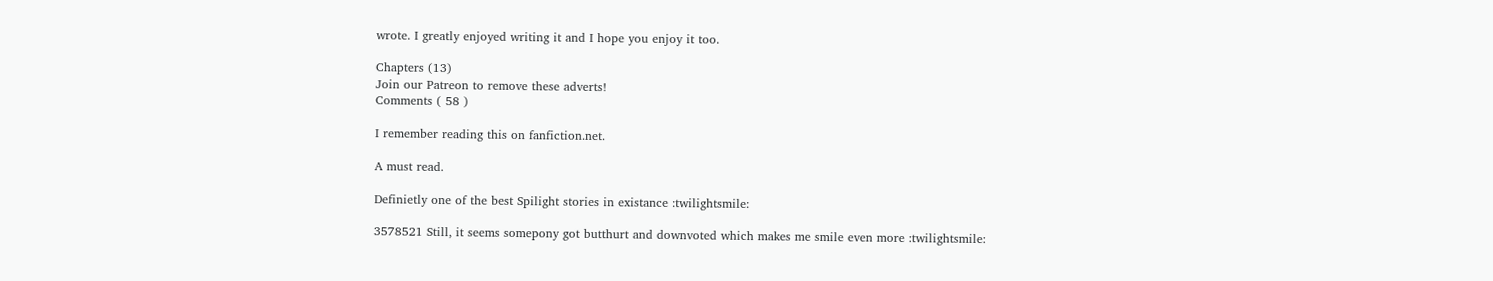wrote. I greatly enjoyed writing it and I hope you enjoy it too.

Chapters (13)
Join our Patreon to remove these adverts!
Comments ( 58 )

I remember reading this on fanfiction.net.

A must read.

Definietly one of the best Spilight stories in existance :twilightsmile:

3578521 Still, it seems somepony got butthurt and downvoted which makes me smile even more :twilightsmile: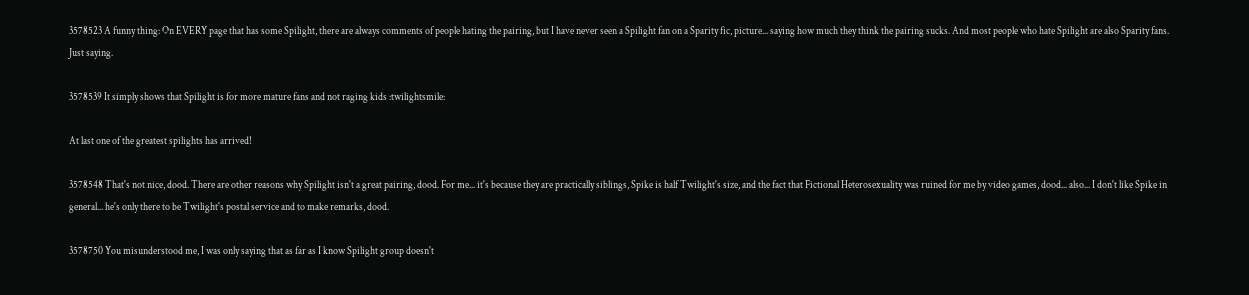3578523 A funny thing: On EVERY page that has some Spilight, there are always comments of people hating the pairing, but I have never seen a Spilight fan on a Sparity fic, picture... saying how much they think the pairing sucks. And most people who hate Spilight are also Sparity fans. Just saying.

3578539 It simply shows that Spilight is for more mature fans and not raging kids :twilightsmile:

At last one of the greatest spilights has arrived!

3578548 That's not nice, dood. There are other reasons why Spilight isn't a great pairing, dood. For me... it's because they are practically siblings, Spike is half Twilight's size, and the fact that Fictional Heterosexuality was ruined for me by video games, dood... also... I don't like Spike in general... he's only there to be Twilight's postal service and to make remarks, dood.

3578750 You misunderstood me, I was only saying that as far as I know Spilight group doesn't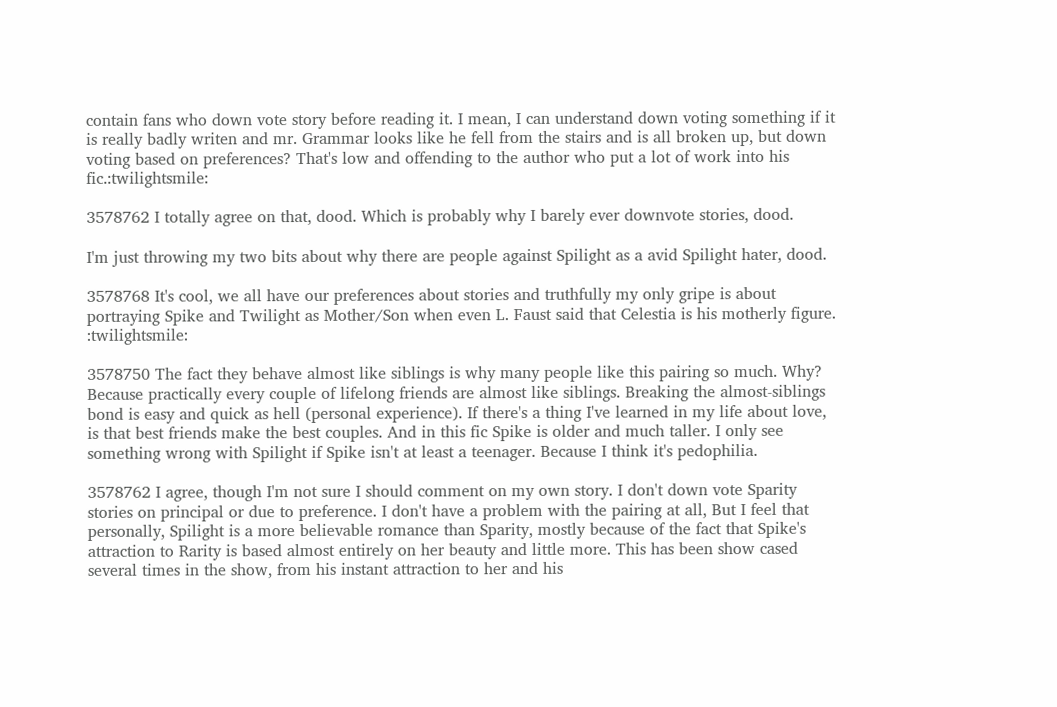contain fans who down vote story before reading it. I mean, I can understand down voting something if it is really badly writen and mr. Grammar looks like he fell from the stairs and is all broken up, but down voting based on preferences? That's low and offending to the author who put a lot of work into his fic.:twilightsmile:

3578762 I totally agree on that, dood. Which is probably why I barely ever downvote stories, dood.

I'm just throwing my two bits about why there are people against Spilight as a avid Spilight hater, dood.

3578768 It's cool, we all have our preferences about stories and truthfully my only gripe is about portraying Spike and Twilight as Mother/Son when even L. Faust said that Celestia is his motherly figure. :twilightsmile:

3578750 The fact they behave almost like siblings is why many people like this pairing so much. Why? Because practically every couple of lifelong friends are almost like siblings. Breaking the almost-siblings bond is easy and quick as hell (personal experience). If there's a thing I've learned in my life about love, is that best friends make the best couples. And in this fic Spike is older and much taller. I only see something wrong with Spilight if Spike isn't at least a teenager. Because I think it's pedophilia.

3578762 I agree, though I'm not sure I should comment on my own story. I don't down vote Sparity stories on principal or due to preference. I don't have a problem with the pairing at all, But I feel that personally, Spilight is a more believable romance than Sparity, mostly because of the fact that Spike's attraction to Rarity is based almost entirely on her beauty and little more. This has been show cased several times in the show, from his instant attraction to her and his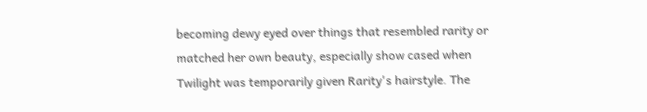becoming dewy eyed over things that resembled rarity or matched her own beauty, especially show cased when Twilight was temporarily given Rarity's hairstyle. The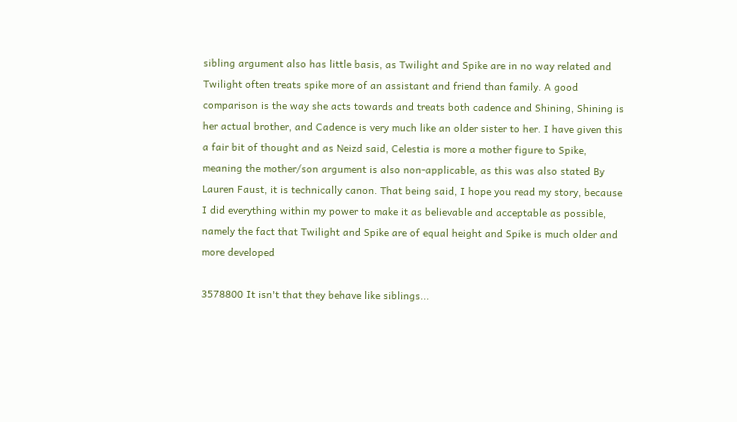sibling argument also has little basis, as Twilight and Spike are in no way related and Twilight often treats spike more of an assistant and friend than family. A good comparison is the way she acts towards and treats both cadence and Shining, Shining is her actual brother, and Cadence is very much like an older sister to her. I have given this a fair bit of thought and as Neizd said, Celestia is more a mother figure to Spike, meaning the mother/son argument is also non-applicable, as this was also stated By Lauren Faust, it is technically canon. That being said, I hope you read my story, because I did everything within my power to make it as believable and acceptable as possible, namely the fact that Twilight and Spike are of equal height and Spike is much older and more developed

3578800 It isn't that they behave like siblings...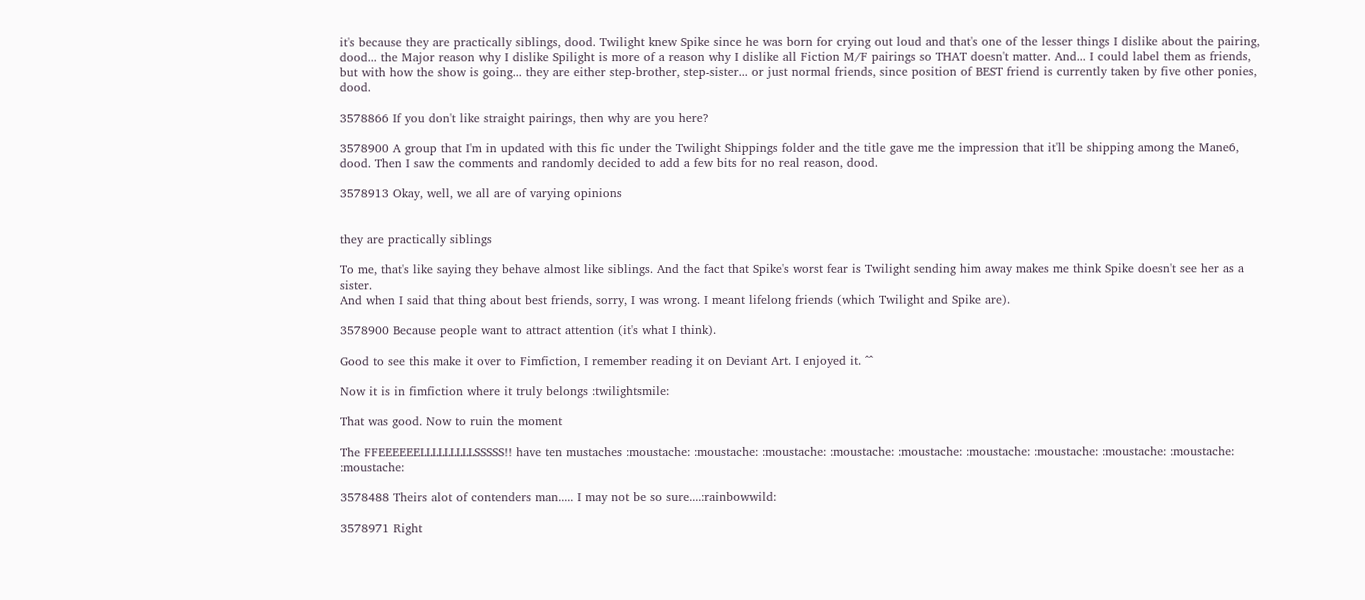it's because they are practically siblings, dood. Twilight knew Spike since he was born for crying out loud and that's one of the lesser things I dislike about the pairing, dood... the Major reason why I dislike Spilight is more of a reason why I dislike all Fiction M/F pairings so THAT doesn't matter. And... I could label them as friends, but with how the show is going... they are either step-brother, step-sister... or just normal friends, since position of BEST friend is currently taken by five other ponies, dood.

3578866 If you don't like straight pairings, then why are you here?

3578900 A group that I'm in updated with this fic under the Twilight Shippings folder and the title gave me the impression that it'll be shipping among the Mane6, dood. Then I saw the comments and randomly decided to add a few bits for no real reason, dood.

3578913 Okay, well, we all are of varying opinions


they are practically siblings

To me, that's like saying they behave almost like siblings. And the fact that Spike's worst fear is Twilight sending him away makes me think Spike doesn't see her as a sister.
And when I said that thing about best friends, sorry, I was wrong. I meant lifelong friends (which Twilight and Spike are).

3578900 Because people want to attract attention (it's what I think).

Good to see this make it over to Fimfiction, I remember reading it on Deviant Art. I enjoyed it. ^^

Now it is in fimfiction where it truly belongs :twilightsmile:

That was good. Now to ruin the moment

The FFEEEEEELLLLLLLLLSSSSS!! have ten mustaches :moustache: :moustache: :moustache: :moustache: :moustache: :moustache: :moustache: :moustache: :moustache: :moustache:

3578488 Theirs alot of contenders man..... I may not be so sure....:rainbowwild:

3578971 Right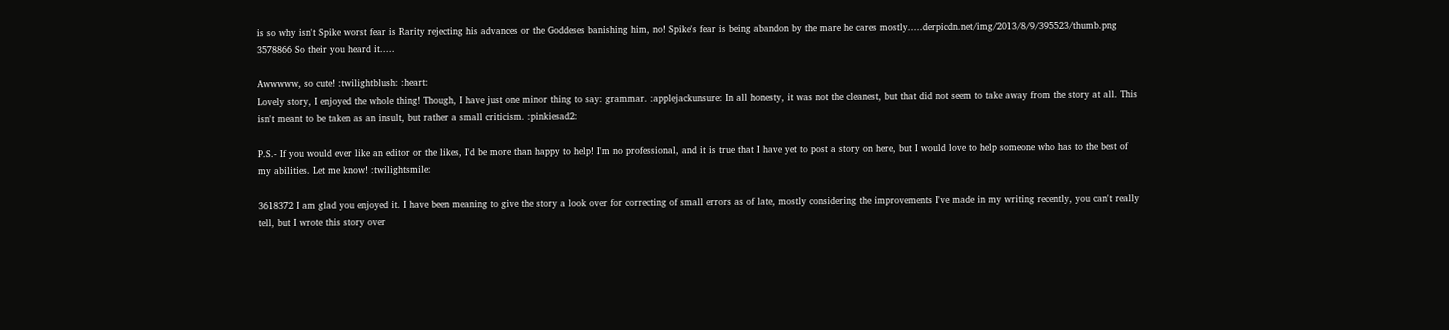is so why isn't Spike worst fear is Rarity rejecting his advances or the Goddeses banishing him, no! Spike's fear is being abandon by the mare he cares mostly.....derpicdn.net/img/2013/8/9/395523/thumb.png
3578866 So their you heard it.....

Awwwww, so cute! :twilightblush: :heart:
Lovely story, I enjoyed the whole thing! Though, I have just one minor thing to say: grammar. :applejackunsure: In all honesty, it was not the cleanest, but that did not seem to take away from the story at all. This isn't meant to be taken as an insult, but rather a small criticism. :pinkiesad2:

P.S.- If you would ever like an editor or the likes, I'd be more than happy to help! I'm no professional, and it is true that I have yet to post a story on here, but I would love to help someone who has to the best of my abilities. Let me know! :twilightsmile:

3618372 I am glad you enjoyed it. I have been meaning to give the story a look over for correcting of small errors as of late, mostly considering the improvements I've made in my writing recently, you can't really tell, but I wrote this story over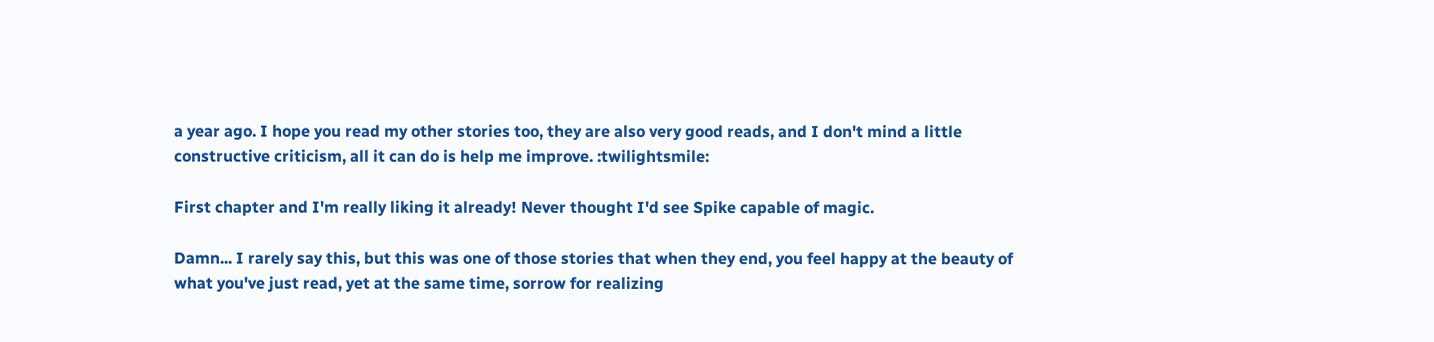a year ago. I hope you read my other stories too, they are also very good reads, and I don't mind a little constructive criticism, all it can do is help me improve. :twilightsmile:

First chapter and I'm really liking it already! Never thought I'd see Spike capable of magic.

Damn... I rarely say this, but this was one of those stories that when they end, you feel happy at the beauty of what you've just read, yet at the same time, sorrow for realizing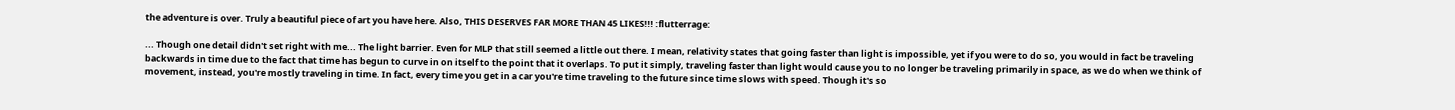the adventure is over. Truly a beautiful piece of art you have here. Also, THIS DESERVES FAR MORE THAN 45 LIKES!!! :flutterrage:

... Though one detail didn't set right with me... The light barrier. Even for MLP that still seemed a little out there. I mean, relativity states that going faster than light is impossible, yet if you were to do so, you would in fact be traveling backwards in time due to the fact that time has begun to curve in on itself to the point that it overlaps. To put it simply, traveling faster than light would cause you to no longer be traveling primarily in space, as we do when we think of movement, instead, you're mostly traveling in time. In fact, every time you get in a car you're time traveling to the future since time slows with speed. Though it's so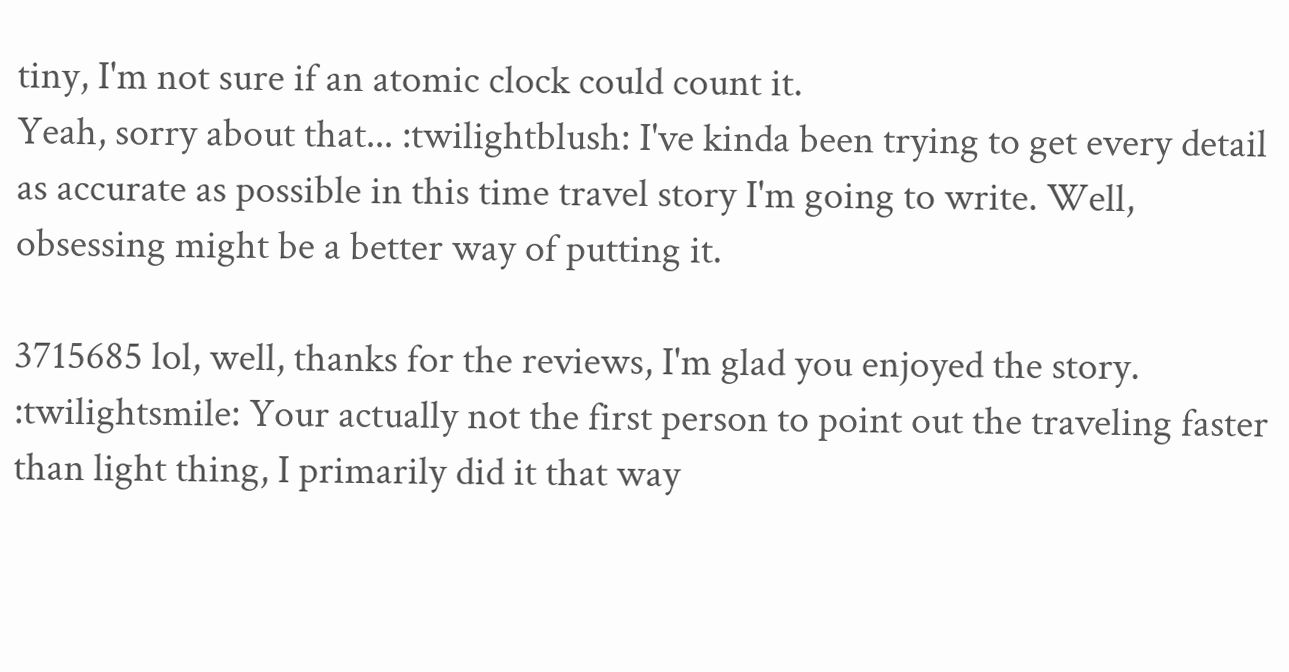tiny, I'm not sure if an atomic clock could count it.
Yeah, sorry about that... :twilightblush: I've kinda been trying to get every detail as accurate as possible in this time travel story I'm going to write. Well, obsessing might be a better way of putting it.

3715685 lol, well, thanks for the reviews, I'm glad you enjoyed the story. :twilightsmile: Your actually not the first person to point out the traveling faster than light thing, I primarily did it that way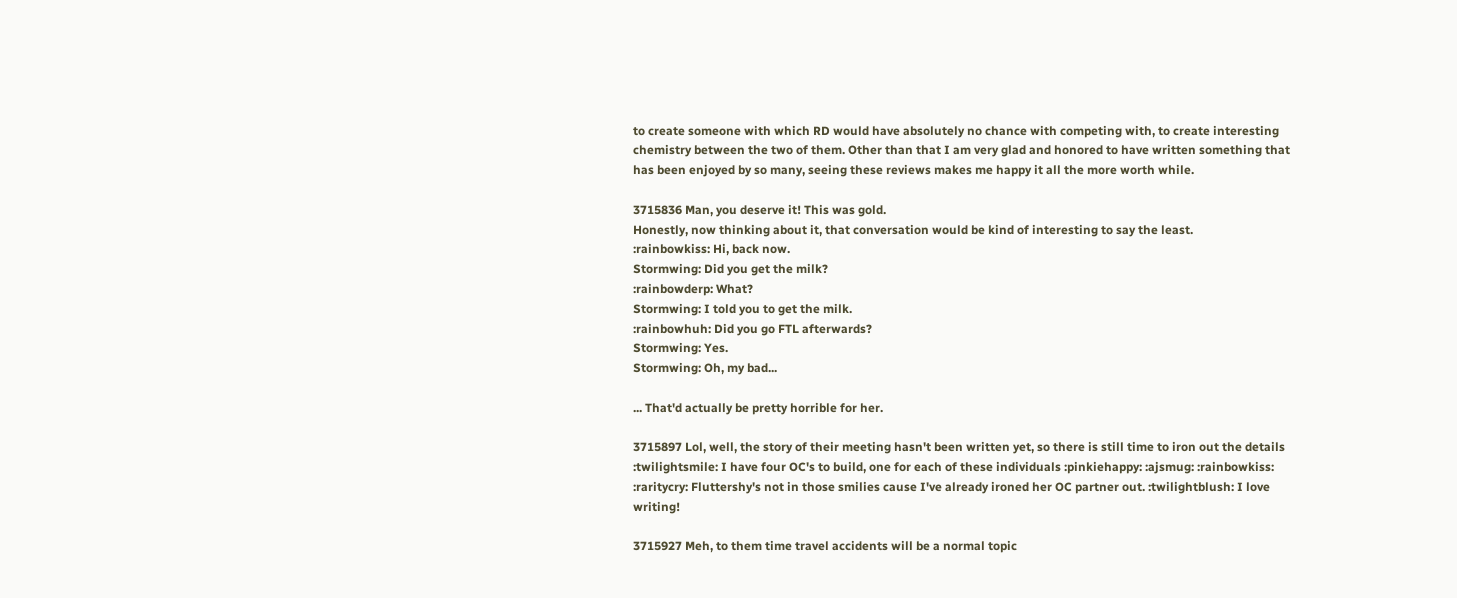to create someone with which RD would have absolutely no chance with competing with, to create interesting chemistry between the two of them. Other than that I am very glad and honored to have written something that has been enjoyed by so many, seeing these reviews makes me happy it all the more worth while.

3715836 Man, you deserve it! This was gold.
Honestly, now thinking about it, that conversation would be kind of interesting to say the least.
:rainbowkiss: Hi, back now.
Stormwing: Did you get the milk?
:rainbowderp: What?
Stormwing: I told you to get the milk.
:rainbowhuh: Did you go FTL afterwards?
Stormwing: Yes.
Stormwing: Oh, my bad...

... That'd actually be pretty horrible for her.

3715897 Lol, well, the story of their meeting hasn't been written yet, so there is still time to iron out the details :twilightsmile: I have four OC's to build, one for each of these individuals :pinkiehappy: :ajsmug: :rainbowkiss: :raritycry: Fluttershy's not in those smilies cause I've already ironed her OC partner out. :twilightblush: I love writing!

3715927 Meh, to them time travel accidents will be a normal topic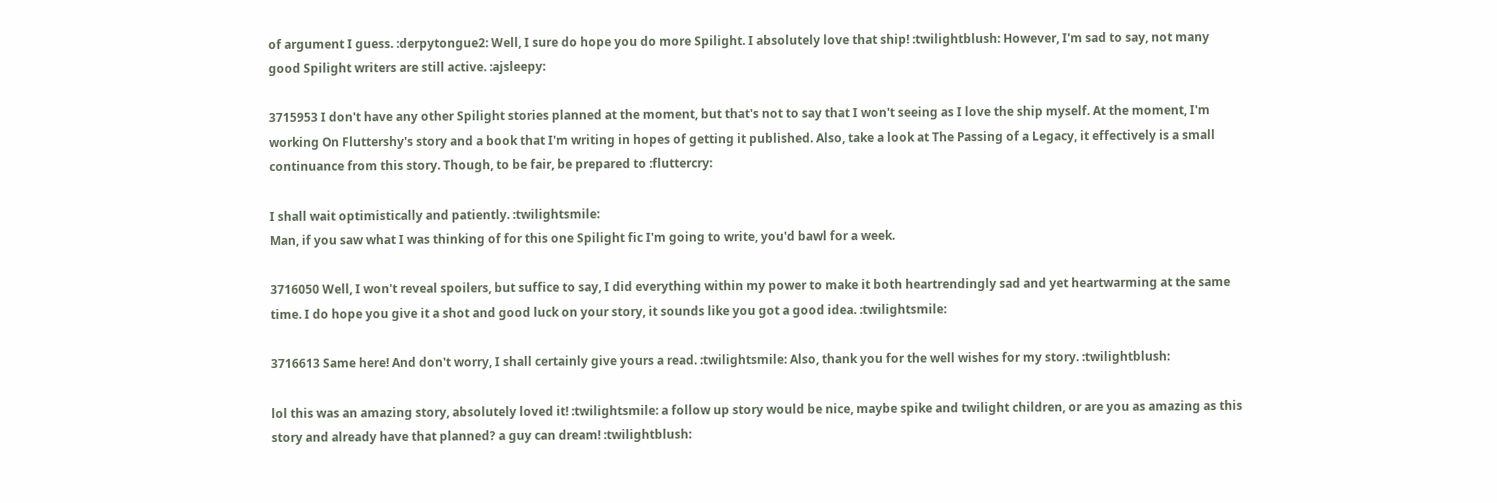of argument I guess. :derpytongue2: Well, I sure do hope you do more Spilight. I absolutely love that ship! :twilightblush: However, I'm sad to say, not many good Spilight writers are still active. :ajsleepy:

3715953 I don't have any other Spilight stories planned at the moment, but that's not to say that I won't seeing as I love the ship myself. At the moment, I'm working On Fluttershy's story and a book that I'm writing in hopes of getting it published. Also, take a look at The Passing of a Legacy, it effectively is a small continuance from this story. Though, to be fair, be prepared to :fluttercry:

I shall wait optimistically and patiently. :twilightsmile:
Man, if you saw what I was thinking of for this one Spilight fic I'm going to write, you'd bawl for a week.

3716050 Well, I won't reveal spoilers, but suffice to say, I did everything within my power to make it both heartrendingly sad and yet heartwarming at the same time. I do hope you give it a shot and good luck on your story, it sounds like you got a good idea. :twilightsmile:

3716613 Same here! And don't worry, I shall certainly give yours a read. :twilightsmile: Also, thank you for the well wishes for my story. :twilightblush:

lol this was an amazing story, absolutely loved it! :twilightsmile: a follow up story would be nice, maybe spike and twilight children, or are you as amazing as this story and already have that planned? a guy can dream! :twilightblush: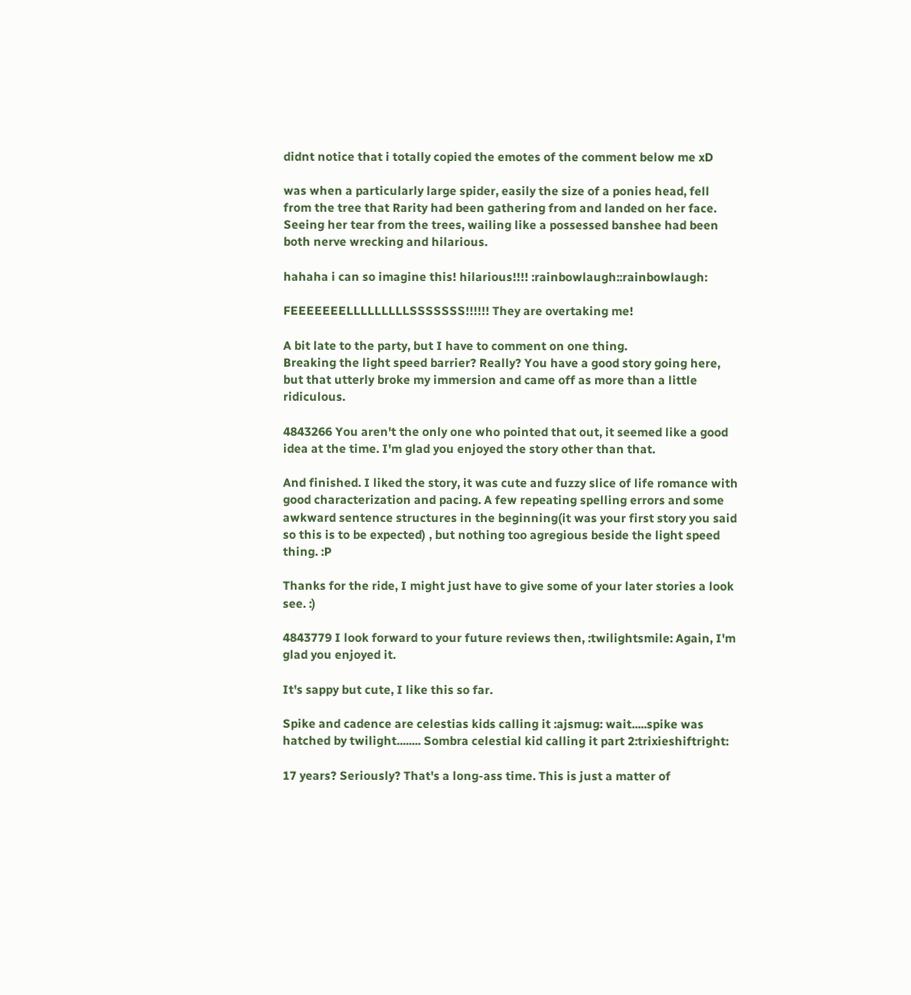didnt notice that i totally copied the emotes of the comment below me xD

was when a particularly large spider, easily the size of a ponies head, fell from the tree that Rarity had been gathering from and landed on her face. Seeing her tear from the trees, wailing like a possessed banshee had been both nerve wrecking and hilarious.

hahaha i can so imagine this! hilarious!!!! :rainbowlaugh::rainbowlaugh:

FEEEEEEELLLLLLLLLSSSSSSS!!!!!! They are overtaking me!

A bit late to the party, but I have to comment on one thing.
Breaking the light speed barrier? Really? You have a good story going here, but that utterly broke my immersion and came off as more than a little ridiculous.

4843266 You aren't the only one who pointed that out, it seemed like a good idea at the time. I'm glad you enjoyed the story other than that.

And finished. I liked the story, it was cute and fuzzy slice of life romance with good characterization and pacing. A few repeating spelling errors and some awkward sentence structures in the beginning(it was your first story you said so this is to be expected) , but nothing too agregious beside the light speed thing. :P

Thanks for the ride, I might just have to give some of your later stories a look see. :)

4843779 I look forward to your future reviews then, :twilightsmile: Again, I'm glad you enjoyed it.

It's sappy but cute, I like this so far.

Spike and cadence are celestias kids calling it :ajsmug: wait.....spike was hatched by twilight........ Sombra celestial kid calling it part 2:trixieshiftright:

17 years? Seriously? That's a long-ass time. This is just a matter of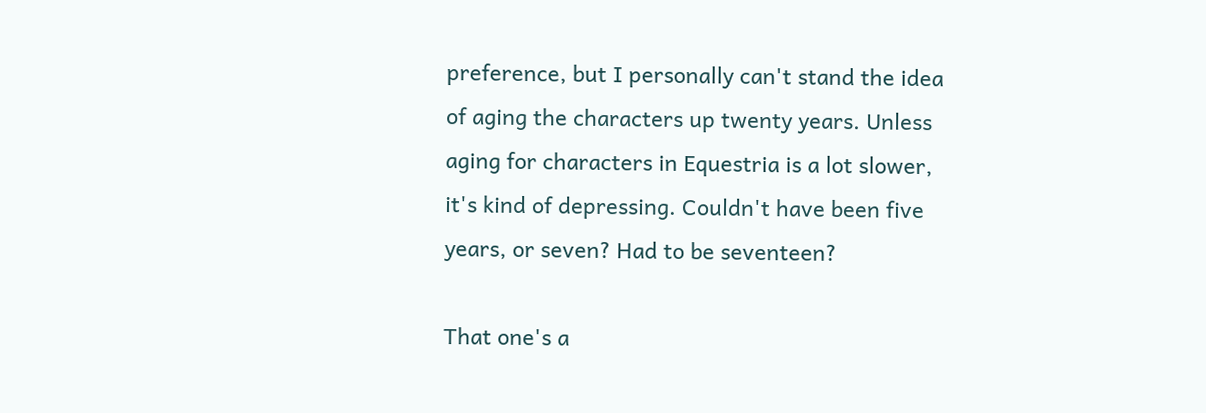preference, but I personally can't stand the idea of aging the characters up twenty years. Unless aging for characters in Equestria is a lot slower, it's kind of depressing. Couldn't have been five years, or seven? Had to be seventeen?

That one's a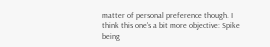matter of personal preference though. I think this one's a bit more objective: Spike being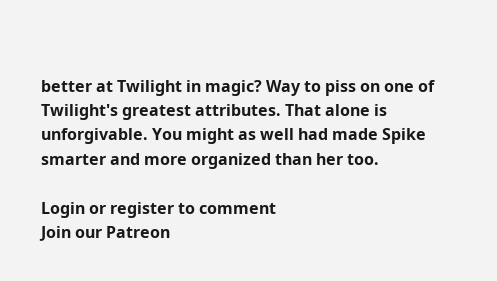better at Twilight in magic? Way to piss on one of Twilight's greatest attributes. That alone is unforgivable. You might as well had made Spike smarter and more organized than her too.

Login or register to comment
Join our Patreon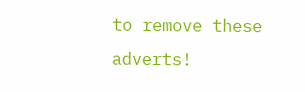to remove these adverts!